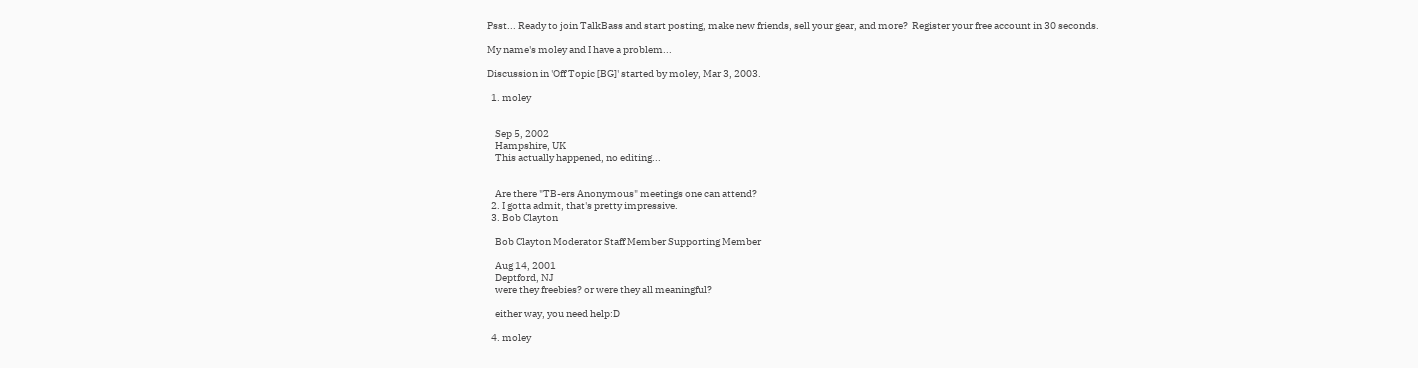Psst... Ready to join TalkBass and start posting, make new friends, sell your gear, and more?  Register your free account in 30 seconds.

My name's moley and I have a problem...

Discussion in 'Off Topic [BG]' started by moley, Mar 3, 2003.

  1. moley


    Sep 5, 2002
    Hampshire, UK
    This actually happened, no editing...


    Are there "TB-ers Anonymous" meetings one can attend?
  2. I gotta admit, that's pretty impressive.
  3. Bob Clayton

    Bob Clayton Moderator Staff Member Supporting Member

    Aug 14, 2001
    Deptford, NJ
    were they freebies? or were they all meaningful?

    either way, you need help:D

  4. moley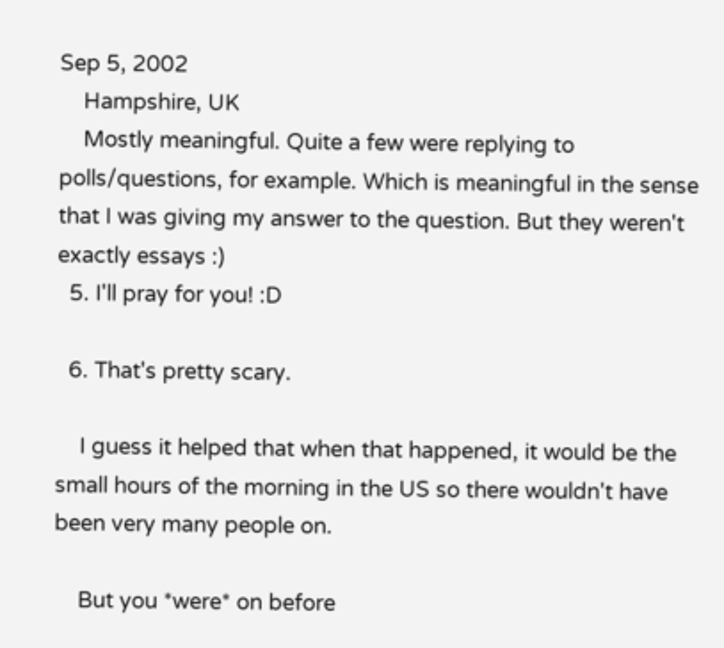Sep 5, 2002
    Hampshire, UK
    Mostly meaningful. Quite a few were replying to polls/questions, for example. Which is meaningful in the sense that I was giving my answer to the question. But they weren't exactly essays :)
  5. I'll pray for you! :D

  6. That's pretty scary.

    I guess it helped that when that happened, it would be the small hours of the morning in the US so there wouldn't have been very many people on.

    But you *were* on before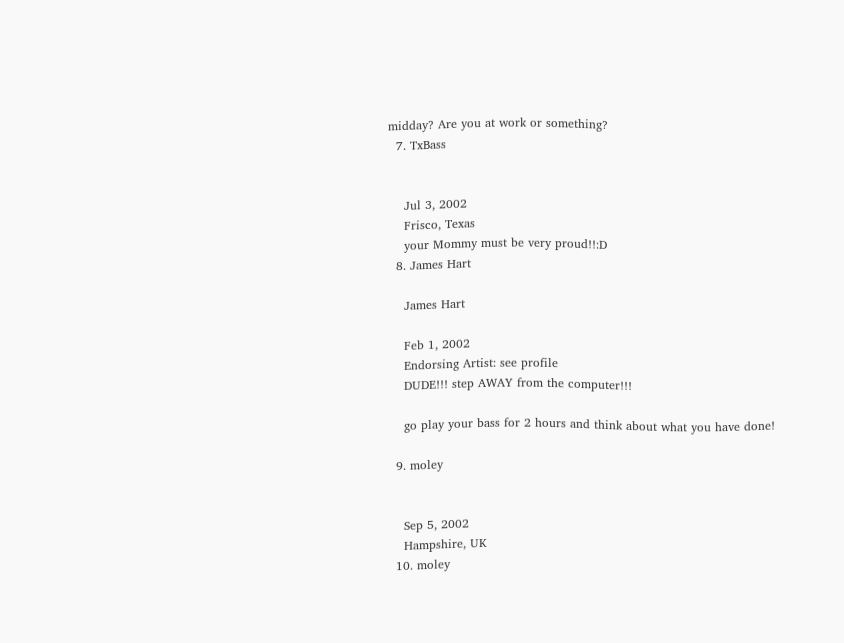midday? Are you at work or something?
  7. TxBass


    Jul 3, 2002
    Frisco, Texas
    your Mommy must be very proud!!:D
  8. James Hart

    James Hart

    Feb 1, 2002
    Endorsing Artist: see profile
    DUDE!!! step AWAY from the computer!!!

    go play your bass for 2 hours and think about what you have done!

  9. moley


    Sep 5, 2002
    Hampshire, UK
  10. moley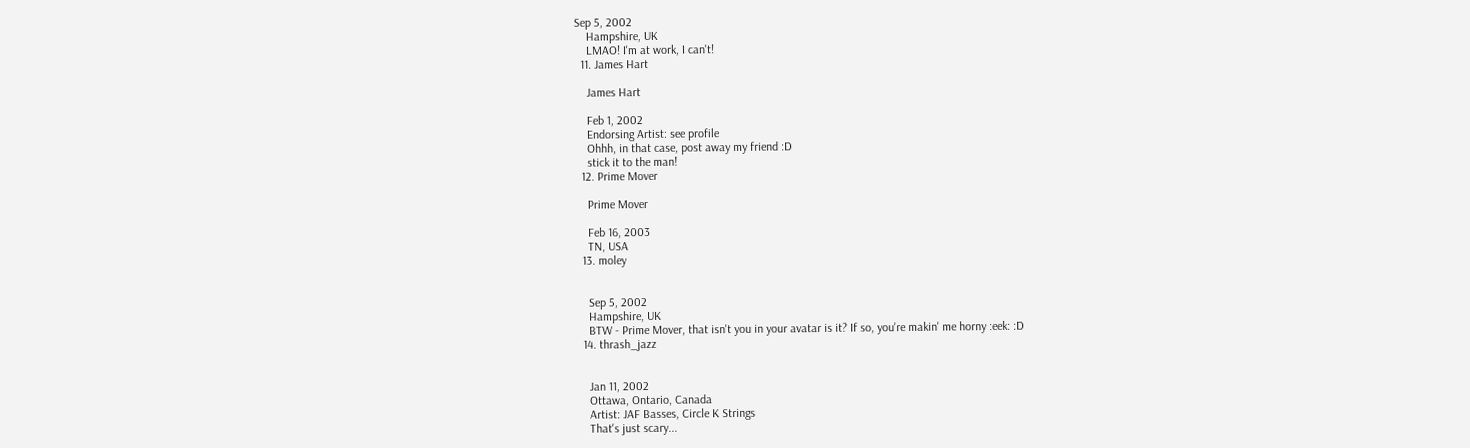Sep 5, 2002
    Hampshire, UK
    LMAO! I'm at work, I can't!
  11. James Hart

    James Hart

    Feb 1, 2002
    Endorsing Artist: see profile
    Ohhh, in that case, post away my friend :D
    stick it to the man!
  12. Prime Mover

    Prime Mover

    Feb 16, 2003
    TN, USA
  13. moley


    Sep 5, 2002
    Hampshire, UK
    BTW - Prime Mover, that isn't you in your avatar is it? If so, you're makin' me horny :eek: :D
  14. thrash_jazz


    Jan 11, 2002
    Ottawa, Ontario, Canada
    Artist: JAF Basses, Circle K Strings
    That's just scary...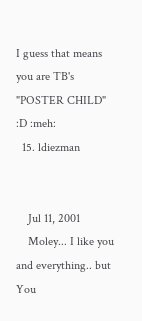I guess that means you are TB's "POSTER CHILD" :D :meh:
  15. ldiezman


    Jul 11, 2001
    Moley... I like you and everything.. but You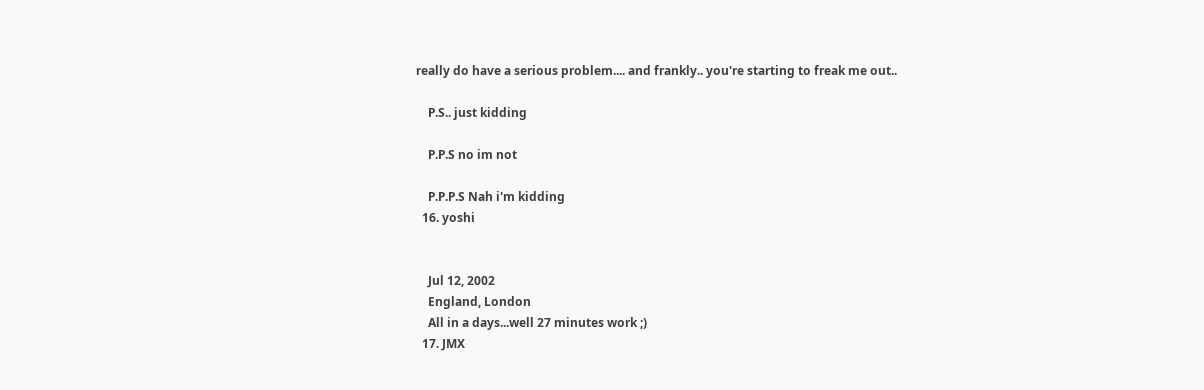really do have a serious problem.... and frankly.. you're starting to freak me out..

    P.S.. just kidding

    P.P.S no im not

    P.P.P.S Nah i'm kidding
  16. yoshi


    Jul 12, 2002
    England, London
    All in a days...well 27 minutes work ;)
  17. JMX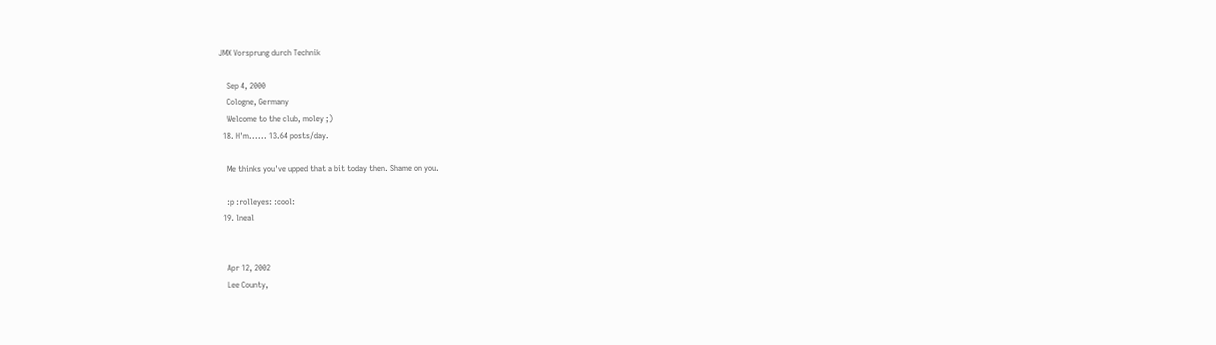JMX Vorsprung durch Technik

    Sep 4, 2000
    Cologne, Germany
    Welcome to the club, moley ;)
  18. H'm...... 13.64 posts/day.

    Me thinks you've upped that a bit today then. Shame on you.

    :p :rolleyes: :cool:
  19. lneal


    Apr 12, 2002
    Lee County,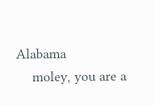Alabama
    moley, you are a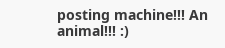posting machine!!! An animal!!! :)